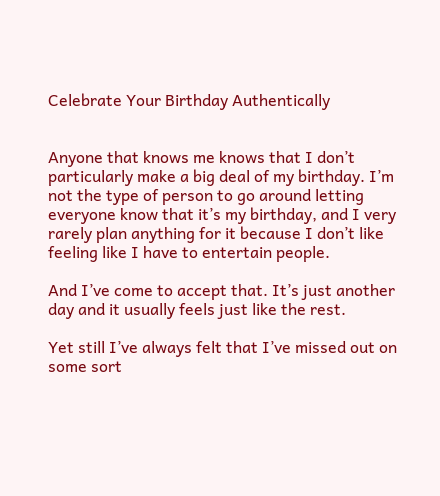Celebrate Your Birthday Authentically


Anyone that knows me knows that I don’t particularly make a big deal of my birthday. I’m not the type of person to go around letting everyone know that it’s my birthday, and I very rarely plan anything for it because I don’t like feeling like I have to entertain people.

And I’ve come to accept that. It’s just another day and it usually feels just like the rest.

Yet still I’ve always felt that I’ve missed out on some sort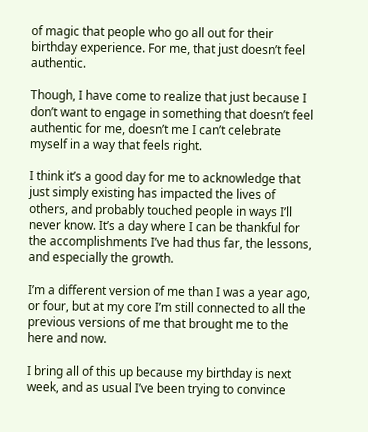of magic that people who go all out for their birthday experience. For me, that just doesn’t feel authentic.

Though, I have come to realize that just because I don’t want to engage in something that doesn’t feel authentic for me, doesn’t me I can’t celebrate myself in a way that feels right.

I think it’s a good day for me to acknowledge that just simply existing has impacted the lives of others, and probably touched people in ways I’ll never know. It’s a day where I can be thankful for the accomplishments I’ve had thus far, the lessons, and especially the growth.

I’m a different version of me than I was a year ago, or four, but at my core I’m still connected to all the previous versions of me that brought me to the here and now.

I bring all of this up because my birthday is next week, and as usual I’ve been trying to convince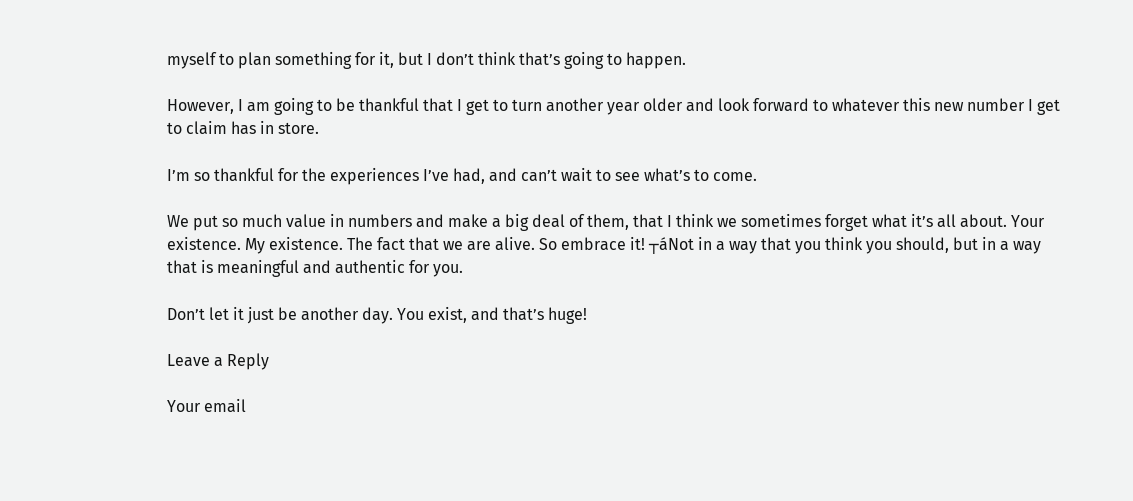myself to plan something for it, but I don’t think that’s going to happen.

However, I am going to be thankful that I get to turn another year older and look forward to whatever this new number I get to claim has in store.

I’m so thankful for the experiences I’ve had, and can’t wait to see what’s to come.

We put so much value in numbers and make a big deal of them, that I think we sometimes forget what it’s all about. Your existence. My existence. The fact that we are alive. So embrace it! ┬áNot in a way that you think you should, but in a way that is meaningful and authentic for you.

Don’t let it just be another day. You exist, and that’s huge!

Leave a Reply

Your email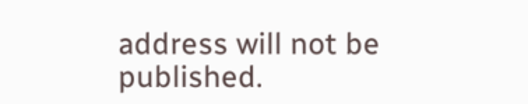address will not be published.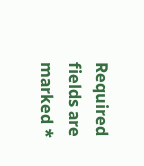Required fields are marked *